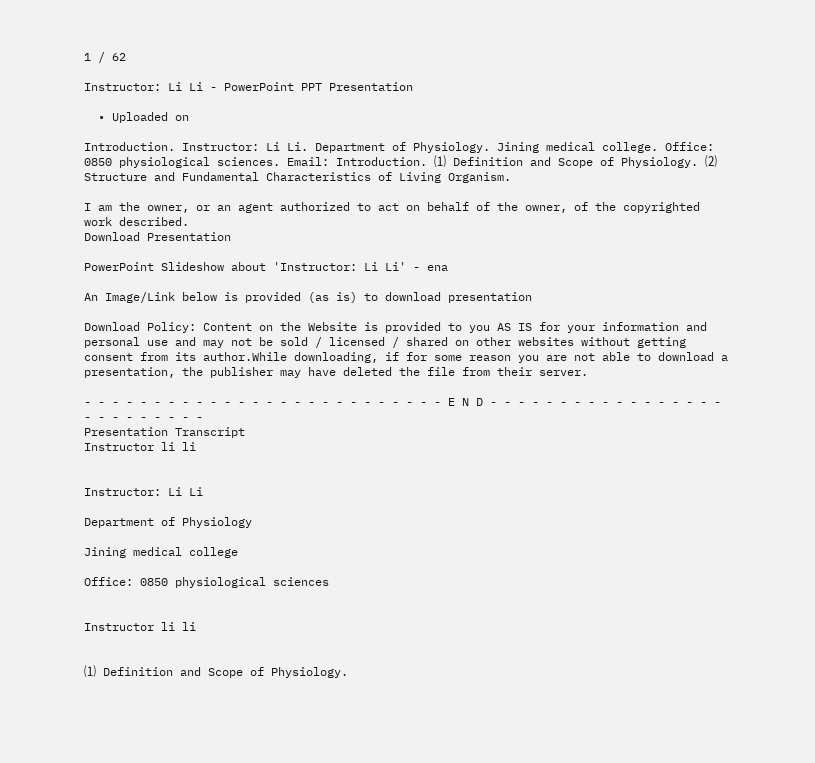1 / 62

Instructor: Li Li - PowerPoint PPT Presentation

  • Uploaded on

Introduction. Instructor: Li Li. Department of Physiology. Jining medical college. Office: 0850 physiological sciences. Email: Introduction. ⑴ Definition and Scope of Physiology. ⑵ Structure and Fundamental Characteristics of Living Organism.

I am the owner, or an agent authorized to act on behalf of the owner, of the copyrighted work described.
Download Presentation

PowerPoint Slideshow about 'Instructor: Li Li' - ena

An Image/Link below is provided (as is) to download presentation

Download Policy: Content on the Website is provided to you AS IS for your information and personal use and may not be sold / licensed / shared on other websites without getting consent from its author.While downloading, if for some reason you are not able to download a presentation, the publisher may have deleted the file from their server.

- - - - - - - - - - - - - - - - - - - - - - - - - - E N D - - - - - - - - - - - - - - - - - - - - - - - - - -
Presentation Transcript
Instructor li li


Instructor: Li Li

Department of Physiology

Jining medical college

Office: 0850 physiological sciences


Instructor li li


⑴ Definition and Scope of Physiology.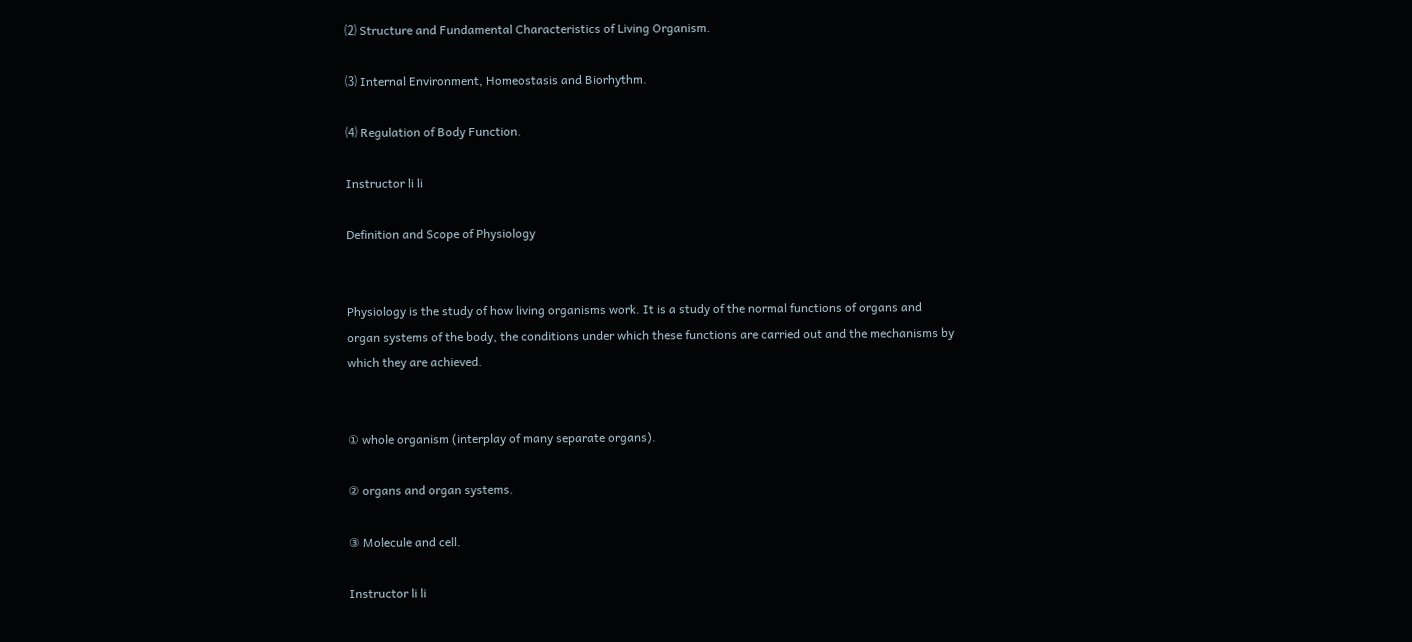⑵ Structure and Fundamental Characteristics of Living Organism.

⑶ Internal Environment, Homeostasis and Biorhythm.

⑷ Regulation of Body Function.

Instructor li li

Definition and Scope of Physiology


Physiology is the study of how living organisms work. It is a study of the normal functions of organs and organ systems of the body, the conditions under which these functions are carried out and the mechanisms by which they are achieved.


① whole organism (interplay of many separate organs).

② organs and organ systems.

③ Molecule and cell.

Instructor li li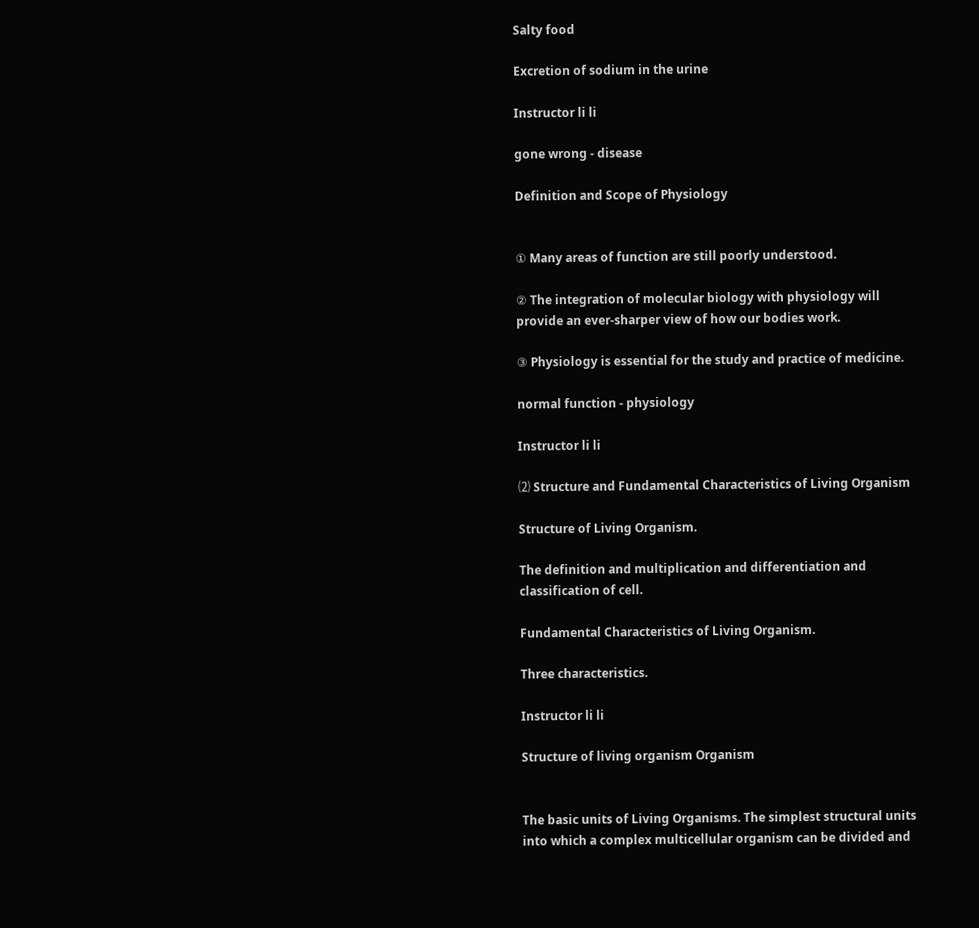Salty food

Excretion of sodium in the urine

Instructor li li

gone wrong - disease

Definition and Scope of Physiology


① Many areas of function are still poorly understood.

② The integration of molecular biology with physiology will provide an ever-sharper view of how our bodies work.

③ Physiology is essential for the study and practice of medicine.

normal function - physiology

Instructor li li

⑵ Structure and Fundamental Characteristics of Living Organism

Structure of Living Organism.

The definition and multiplication and differentiation and classification of cell.

Fundamental Characteristics of Living Organism.

Three characteristics.

Instructor li li

Structure of living organism Organism


The basic units of Living Organisms. The simplest structural units into which a complex multicellular organism can be divided and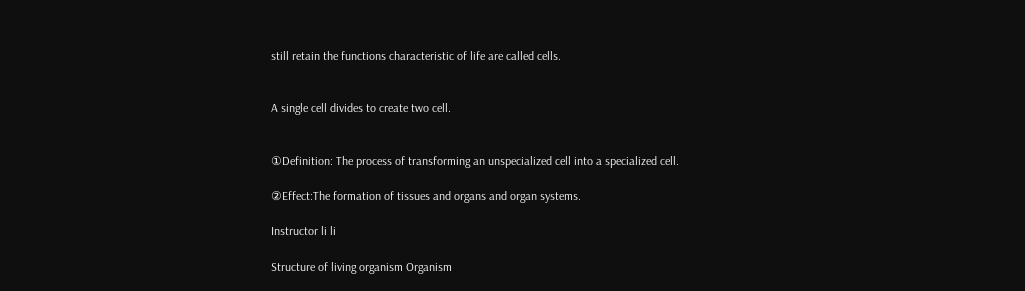still retain the functions characteristic of life are called cells.


A single cell divides to create two cell.


①Definition: The process of transforming an unspecialized cell into a specialized cell.

②Effect:The formation of tissues and organs and organ systems.

Instructor li li

Structure of living organism Organism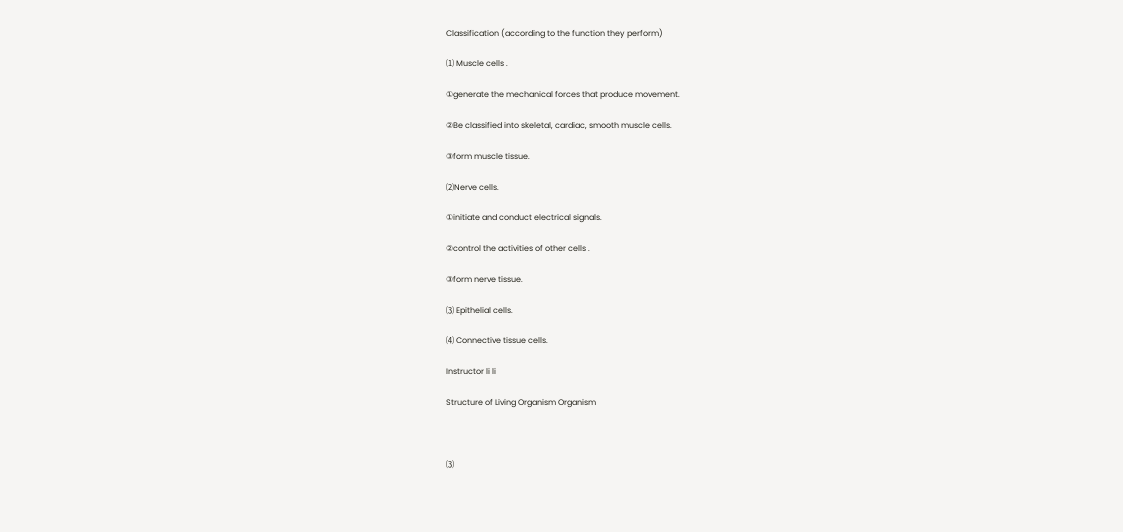Classification (according to the function they perform)

⑴ Muscle cells .

①generate the mechanical forces that produce movement.

②Be classified into skeletal, cardiac, smooth muscle cells.

③form muscle tissue.

⑵Nerve cells.

①initiate and conduct electrical signals.

②control the activities of other cells .

③form nerve tissue.

⑶ Epithelial cells.

⑷ Connective tissue cells.

Instructor li li

Structure of Living Organism Organism



⑶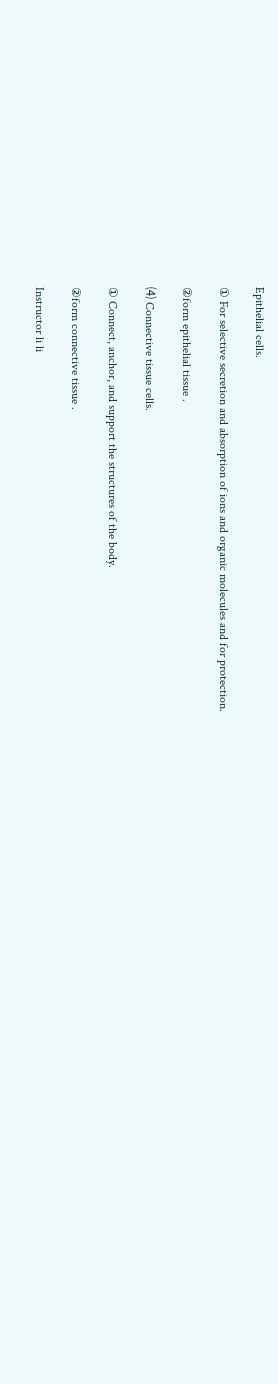Epithelial cells.

① For selective secretion and absorption of ions and organic molecules and for protection.

②form epithelial tissue .

⑷ Connective tissue cells.

① Connect, anchor, and support the structures of the body.

②form connective tissue .

Instructor li li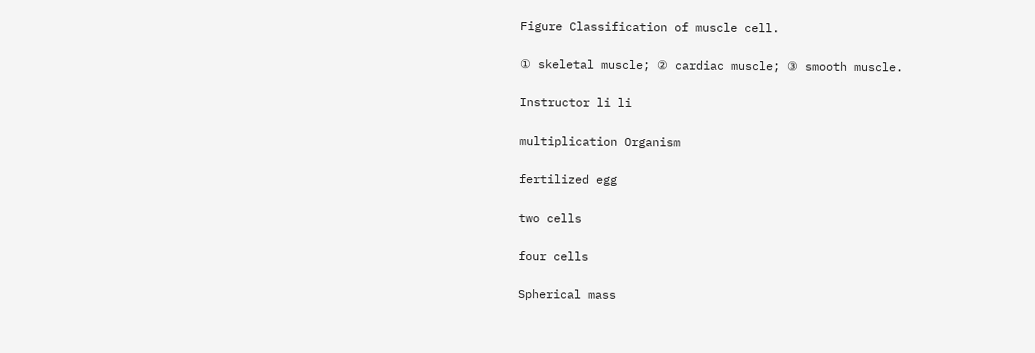Figure Classification of muscle cell.

① skeletal muscle; ② cardiac muscle; ③ smooth muscle.

Instructor li li

multiplication Organism

fertilized egg

two cells

four cells

Spherical mass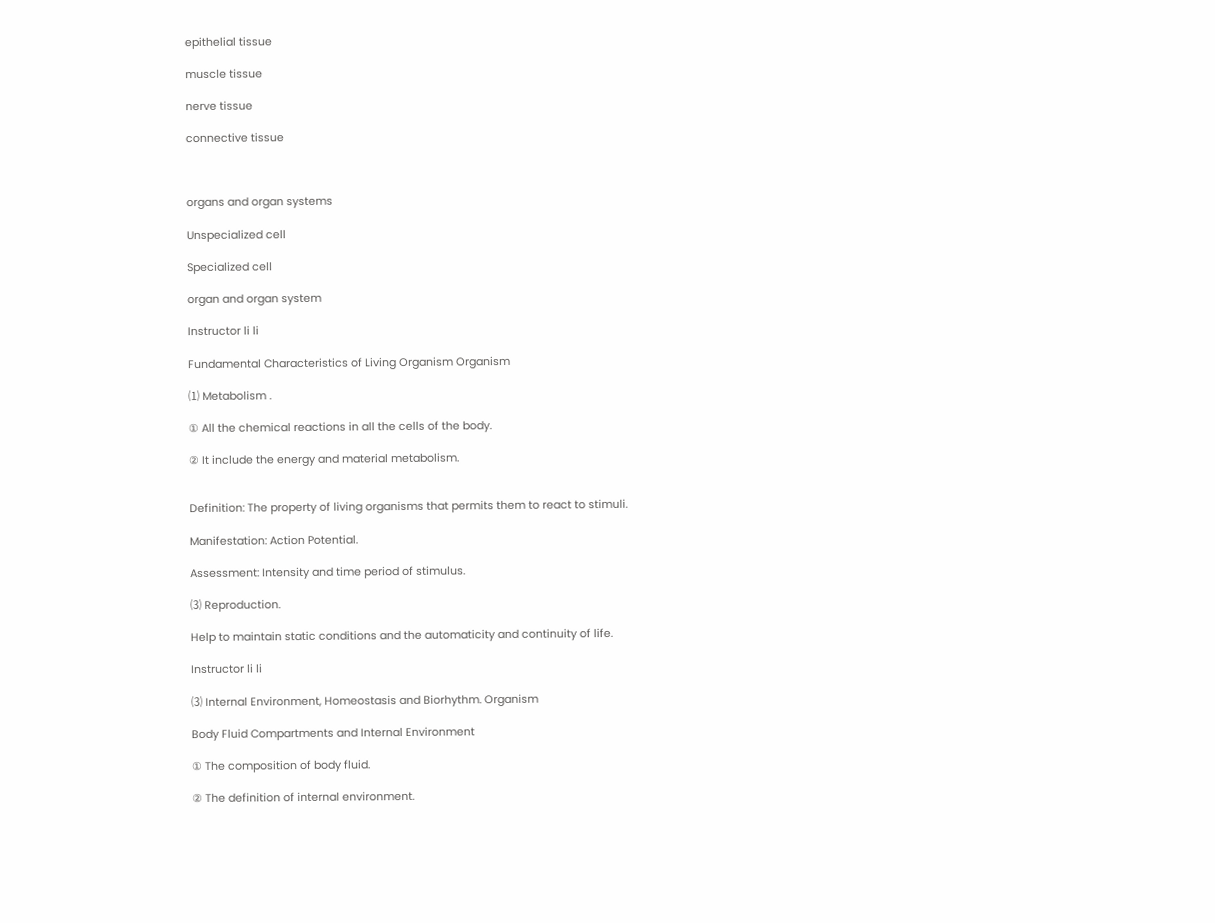epithelial tissue

muscle tissue

nerve tissue

connective tissue



organs and organ systems

Unspecialized cell

Specialized cell

organ and organ system

Instructor li li

Fundamental Characteristics of Living Organism Organism

⑴ Metabolism .

① All the chemical reactions in all the cells of the body.

② It include the energy and material metabolism.


Definition: The property of living organisms that permits them to react to stimuli.

Manifestation: Action Potential.

Assessment: Intensity and time period of stimulus.

⑶ Reproduction.

Help to maintain static conditions and the automaticity and continuity of life.

Instructor li li

⑶ Internal Environment, Homeostasis and Biorhythm. Organism

Body Fluid Compartments and Internal Environment

① The composition of body fluid.

② The definition of internal environment.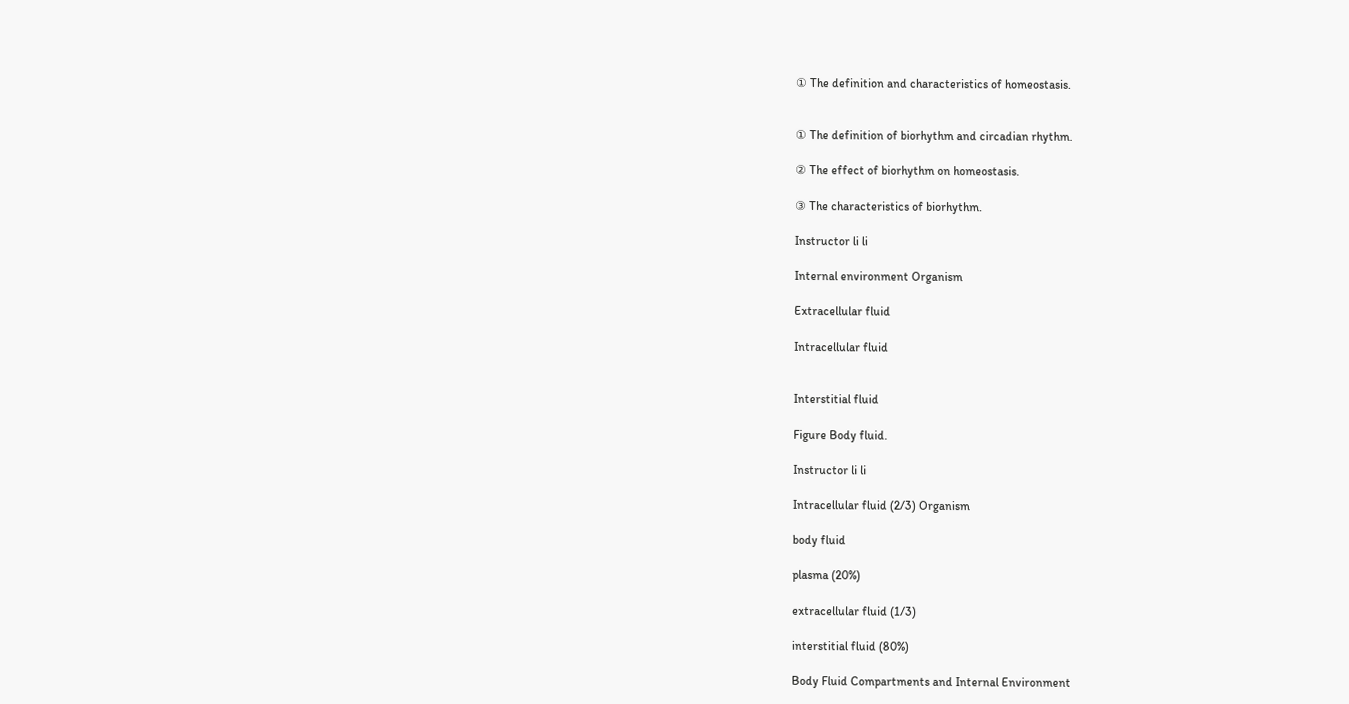① The definition and characteristics of homeostasis.


① The definition of biorhythm and circadian rhythm.

② The effect of biorhythm on homeostasis.

③ The characteristics of biorhythm.

Instructor li li

Internal environment Organism

Extracellular fluid

Intracellular fluid


Interstitial fluid

Figure Body fluid.

Instructor li li

Intracellular fluid (2/3) Organism

body fluid

plasma (20%)

extracellular fluid (1/3)

interstitial fluid (80%)

Body Fluid Compartments and Internal Environment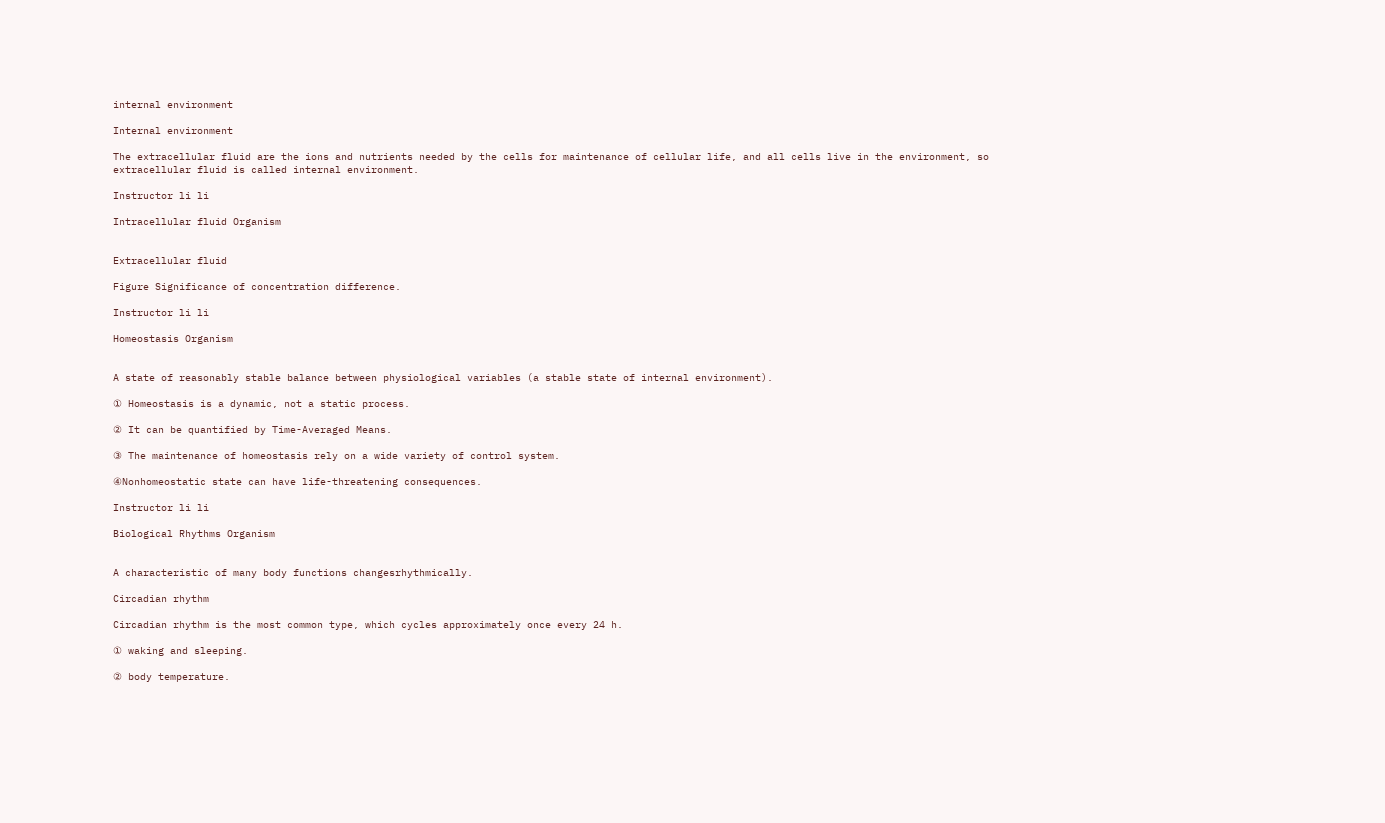internal environment

Internal environment

The extracellular fluid are the ions and nutrients needed by the cells for maintenance of cellular life, and all cells live in the environment, so extracellular fluid is called internal environment.

Instructor li li

Intracellular fluid Organism


Extracellular fluid

Figure Significance of concentration difference.

Instructor li li

Homeostasis Organism


A state of reasonably stable balance between physiological variables (a stable state of internal environment).

① Homeostasis is a dynamic, not a static process.

② It can be quantified by Time-Averaged Means.

③ The maintenance of homeostasis rely on a wide variety of control system.

④Nonhomeostatic state can have life-threatening consequences.

Instructor li li

Biological Rhythms Organism


A characteristic of many body functions changesrhythmically.

Circadian rhythm

Circadian rhythm is the most common type, which cycles approximately once every 24 h.

① waking and sleeping.

② body temperature.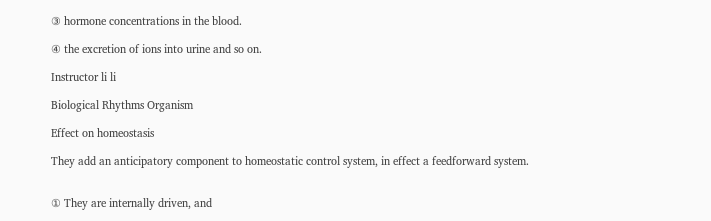③ hormone concentrations in the blood.

④ the excretion of ions into urine and so on.

Instructor li li

Biological Rhythms Organism

Effect on homeostasis

They add an anticipatory component to homeostatic control system, in effect a feedforward system.


① They are internally driven, and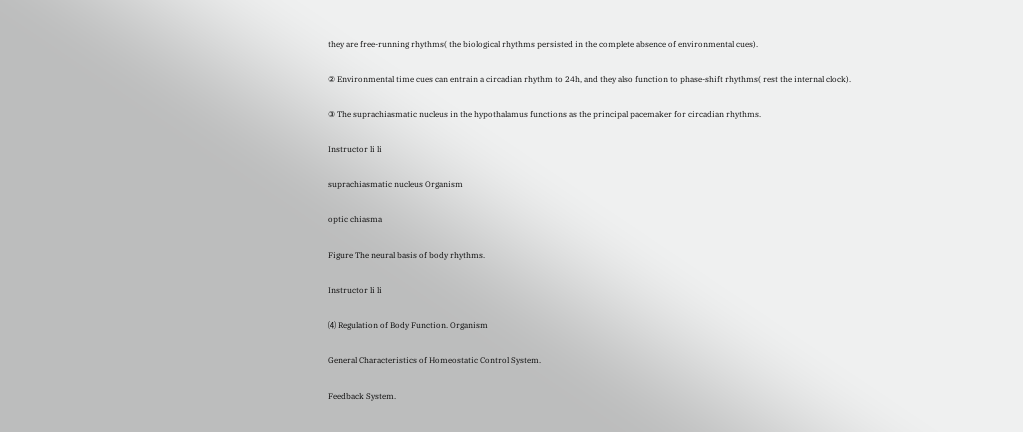they are free-running rhythms( the biological rhythms persisted in the complete absence of environmental cues).

② Environmental time cues can entrain a circadian rhythm to 24h, and they also function to phase-shift rhythms( rest the internal clock).

③ The suprachiasmatic nucleus in the hypothalamus functions as the principal pacemaker for circadian rhythms.

Instructor li li

suprachiasmatic nucleus Organism

optic chiasma

Figure The neural basis of body rhythms.

Instructor li li

⑷ Regulation of Body Function. Organism

General Characteristics of Homeostatic Control System.

Feedback System.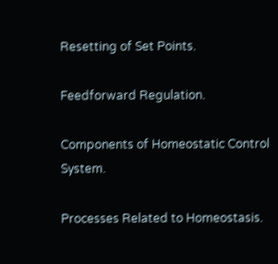Resetting of Set Points.

Feedforward Regulation.

Components of Homeostatic Control System.

Processes Related to Homeostasis.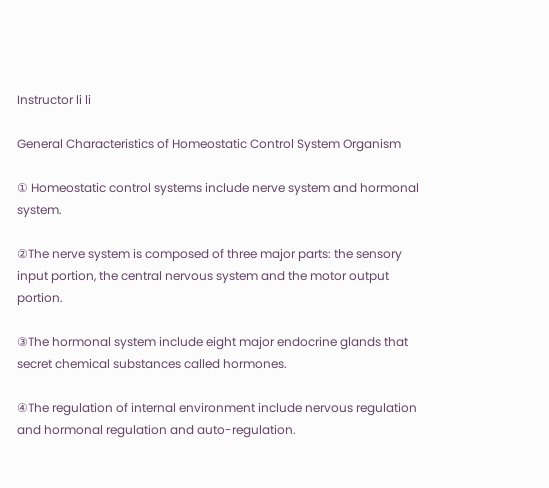Instructor li li

General Characteristics of Homeostatic Control System Organism

① Homeostatic control systems include nerve system and hormonal system.

②The nerve system is composed of three major parts: the sensory input portion, the central nervous system and the motor output portion.

③The hormonal system include eight major endocrine glands that secret chemical substances called hormones.

④The regulation of internal environment include nervous regulation and hormonal regulation and auto-regulation.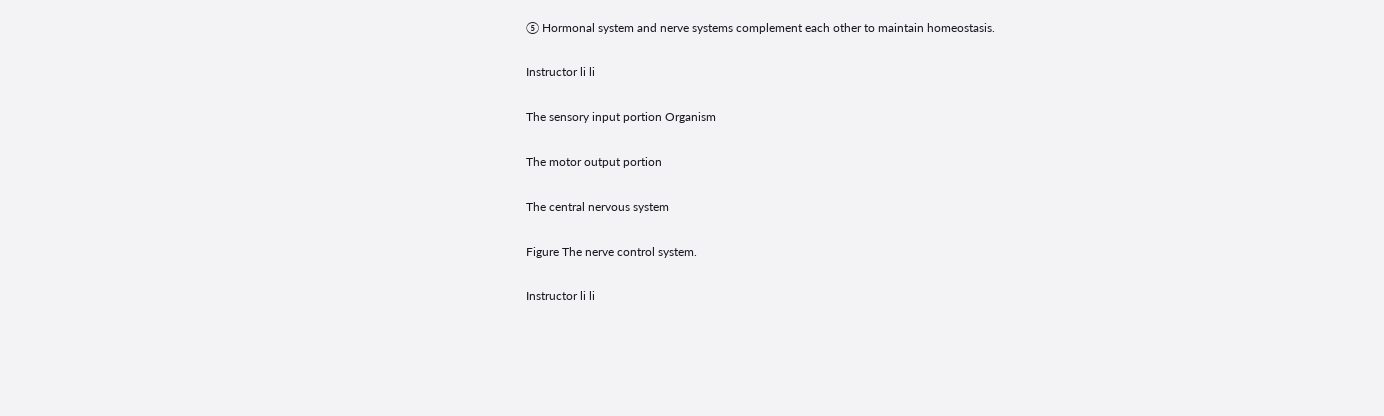⑤ Hormonal system and nerve systems complement each other to maintain homeostasis.

Instructor li li

The sensory input portion Organism

The motor output portion

The central nervous system

Figure The nerve control system.

Instructor li li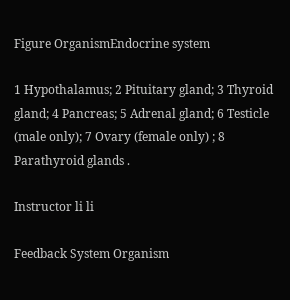Figure OrganismEndocrine system

1 Hypothalamus; 2 Pituitary gland; 3 Thyroid gland; 4 Pancreas; 5 Adrenal gland; 6 Testicle (male only); 7 Ovary (female only) ; 8 Parathyroid glands .

Instructor li li

Feedback System Organism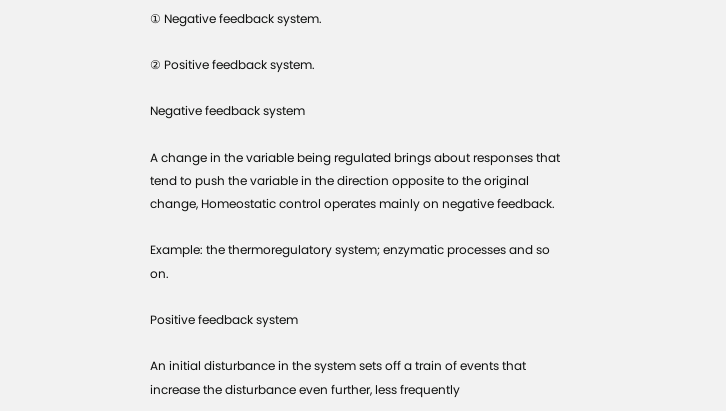① Negative feedback system.

② Positive feedback system.

Negative feedback system

A change in the variable being regulated brings about responses that tend to push the variable in the direction opposite to the original change, Homeostatic control operates mainly on negative feedback.

Example: the thermoregulatory system; enzymatic processes and so on.

Positive feedback system

An initial disturbance in the system sets off a train of events that increase the disturbance even further, less frequently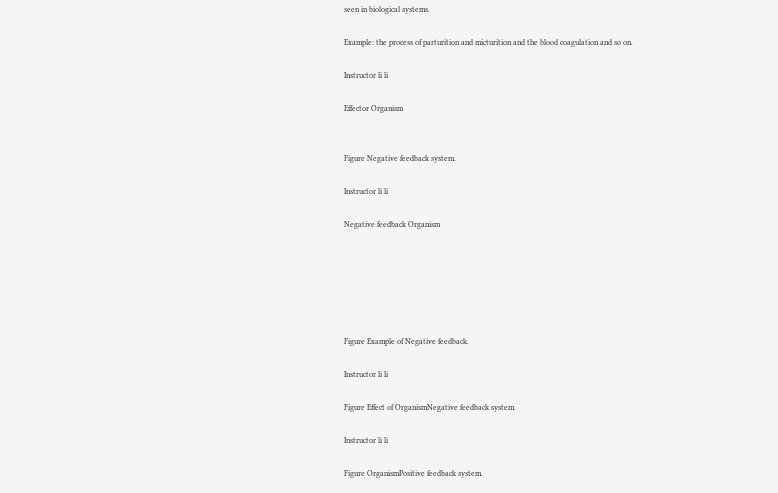seen in biological systems.

Example: the process of parturition and micturition and the blood coagulation and so on.

Instructor li li

Effector Organism


Figure Negative feedback system.

Instructor li li

Negative feedback Organism






Figure Example of Negative feedback.

Instructor li li

Figure Effect of OrganismNegative feedback system.

Instructor li li

Figure OrganismPositive feedback system.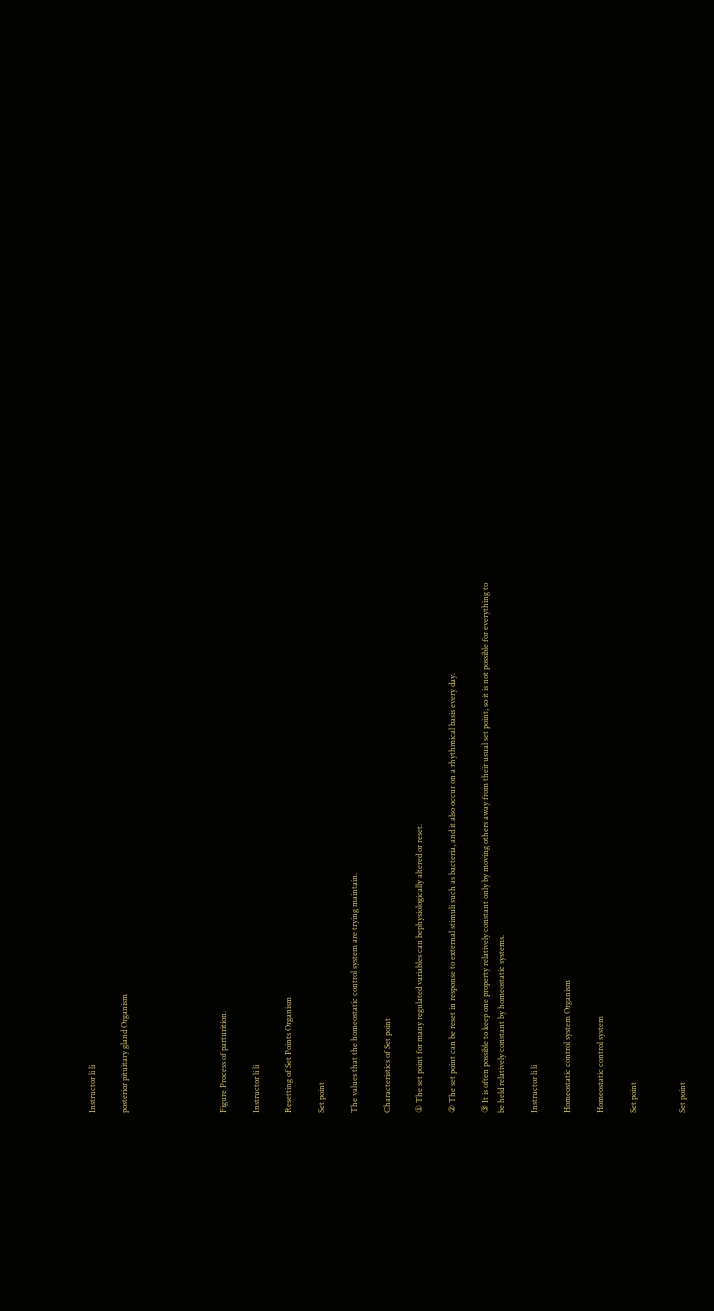Instructor li li

posterior pituitary gland Organism





Figure Process of parturition.

Instructor li li

Resetting of Set Points Organism

Set point

The values that the homeostatic control system are trying maintain.

Characteristics of Set point

① The set point for many regulated variables can bephysiologically altered or reset.

② The set point can be reset in response to external stimuli such as bacteria, and it also occur on a rhythmical basis every day.

③ It is often possible to keep one property relatively constant only by moving others away from their usual set point, so it is not possible for everything to be held relatively constant by homeostatic systems.

Instructor li li

Homeostatic control system Organism

Homeostatic control system

Set point


Set point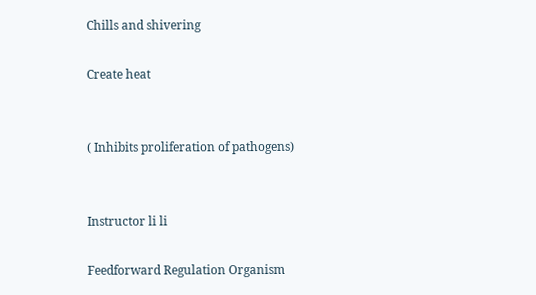Chills and shivering

Create heat


( Inhibits proliferation of pathogens)


Instructor li li

Feedforward Regulation Organism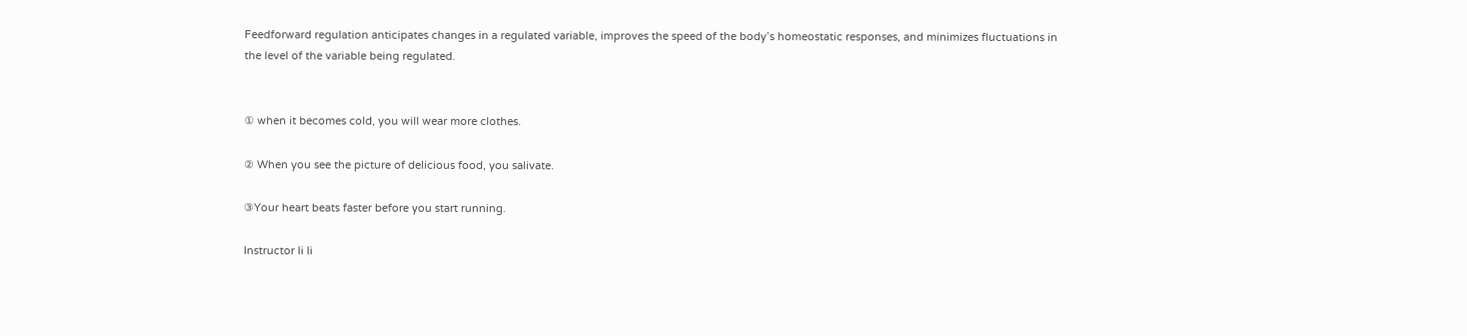Feedforward regulation anticipates changes in a regulated variable, improves the speed of the body’s homeostatic responses, and minimizes fluctuations in the level of the variable being regulated.


① when it becomes cold, you will wear more clothes.

② When you see the picture of delicious food, you salivate.

③Your heart beats faster before you start running.

Instructor li li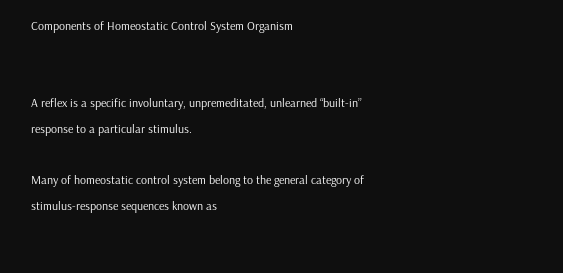Components of Homeostatic Control System Organism


A reflex is a specific involuntary, unpremeditated, unlearned “built-in’’ response to a particular stimulus.

Many of homeostatic control system belong to the general category of stimulus-response sequences known as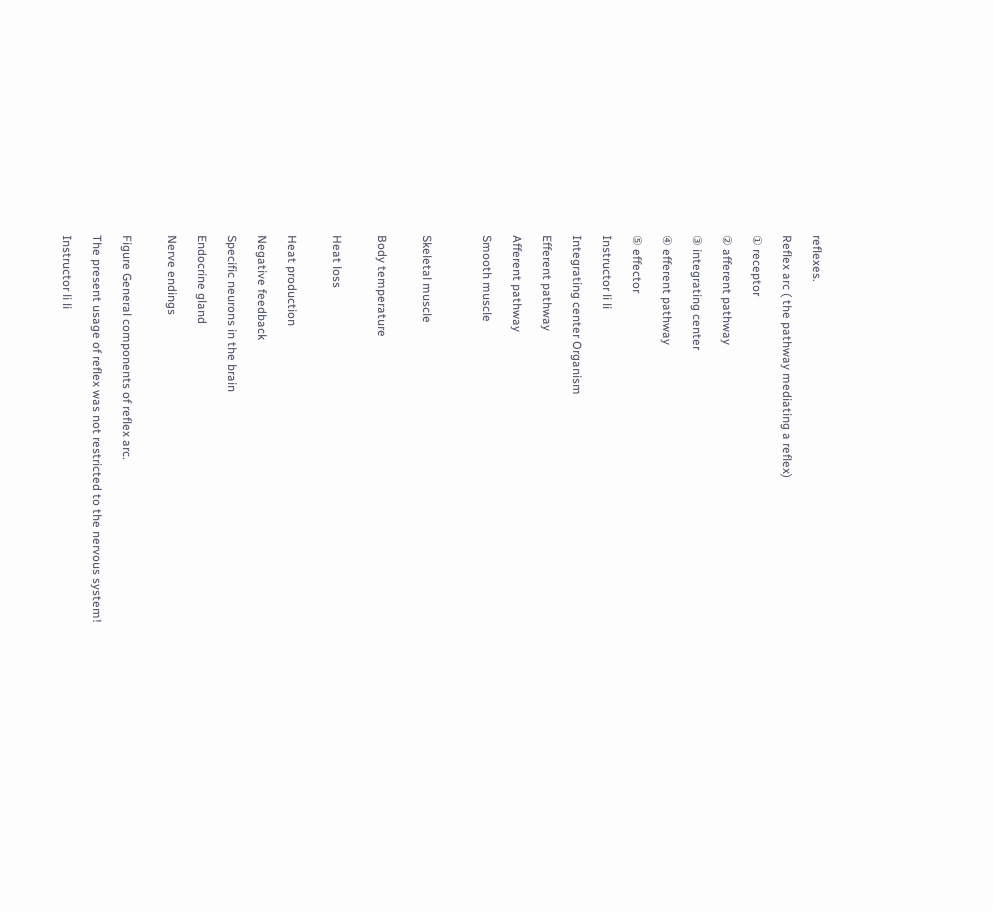reflexes.

Reflex arc ( the pathway mediating a reflex)

① receptor

② afferent pathway

③ integrating center

④ efferent pathway

⑤ effector

Instructor li li

Integrating center Organism

Efferent pathway

Afferent pathway

Smooth muscle



Skeletal muscle


Body temperature


Heat loss


Heat production

Negative feedback

Specific neurons in the brain

Endocrine gland

Nerve endings


Figure General components of reflex arc.

The present usage of reflex was not restricted to the nervous system!

Instructor li li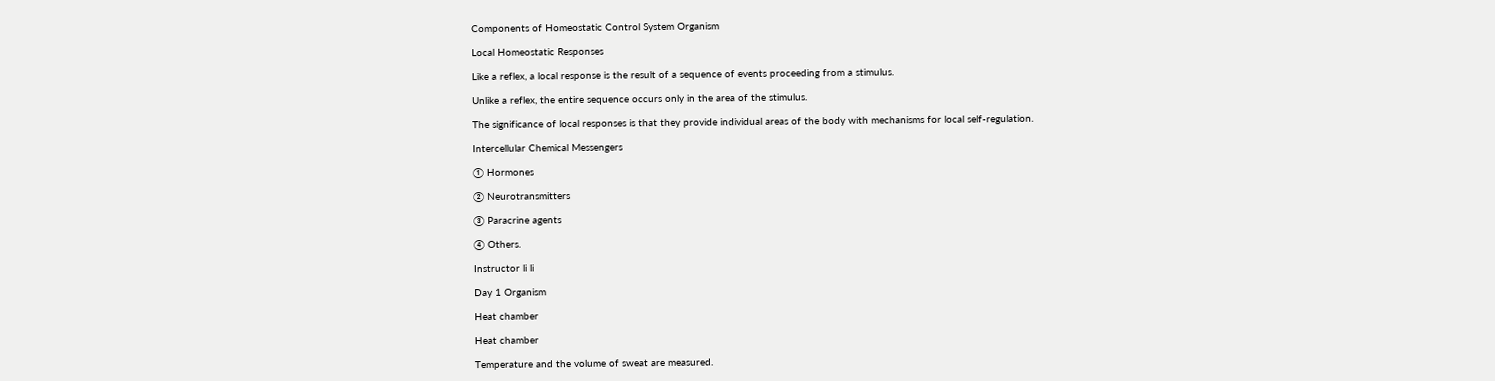Components of Homeostatic Control System Organism

Local Homeostatic Responses

Like a reflex, a local response is the result of a sequence of events proceeding from a stimulus.

Unlike a reflex, the entire sequence occurs only in the area of the stimulus.

The significance of local responses is that they provide individual areas of the body with mechanisms for local self-regulation.

Intercellular Chemical Messengers

① Hormones

② Neurotransmitters

③ Paracrine agents

④ Others.

Instructor li li

Day 1 Organism

Heat chamber

Heat chamber

Temperature and the volume of sweat are measured.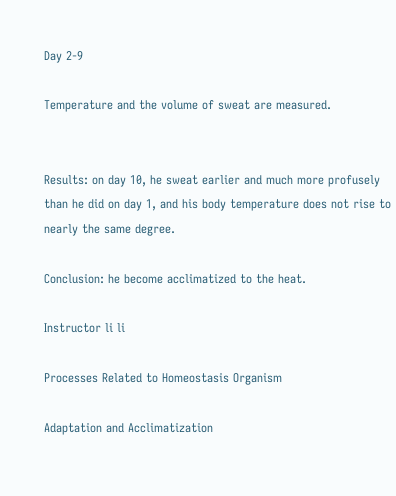Day 2-9

Temperature and the volume of sweat are measured.


Results: on day 10, he sweat earlier and much more profusely than he did on day 1, and his body temperature does not rise to nearly the same degree.

Conclusion: he become acclimatized to the heat.

Instructor li li

Processes Related to Homeostasis Organism

Adaptation and Acclimatization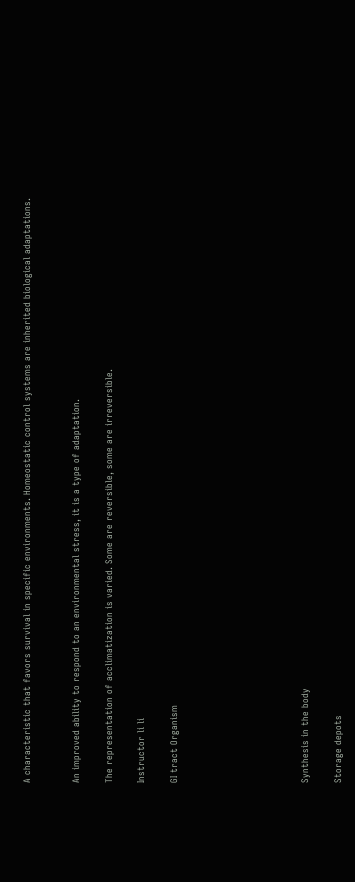A characteristic that favors survival in specific environments. Homeostatic control systems are inherited biological adaptations.


An improved ability to respond to an environmental stress, it is a type of adaptation.

The representation of acclimatization is varied. Some are reversible, some are irreversible.

Instructor li li

GI tract Organism







Synthesis in the body

Storage depots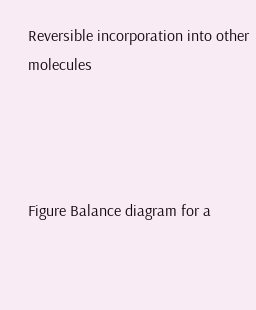Reversible incorporation into other molecules




Figure Balance diagram for a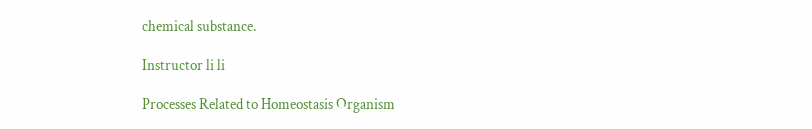chemical substance.

Instructor li li

Processes Related to Homeostasis Organism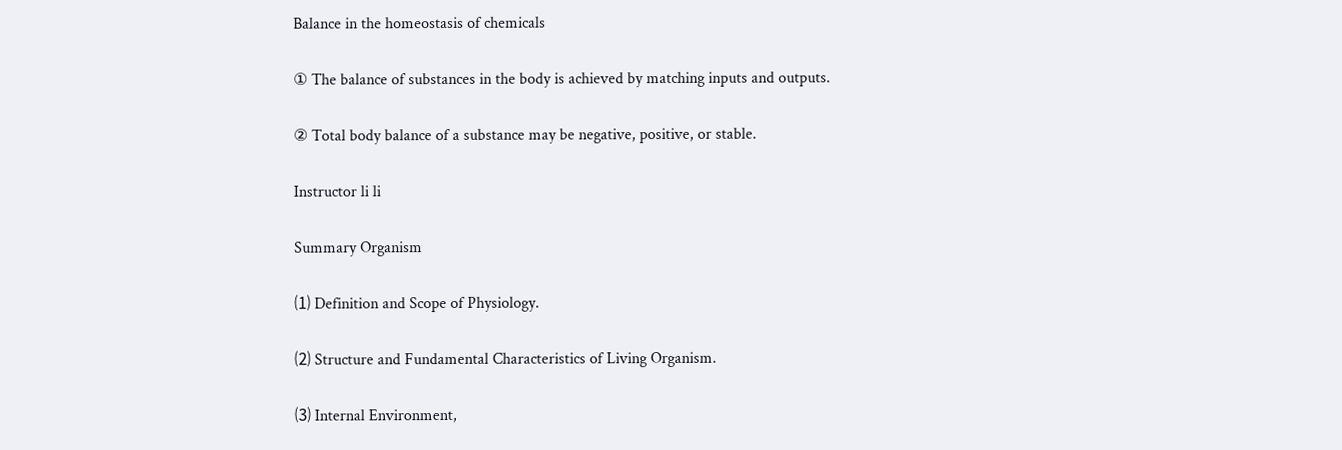Balance in the homeostasis of chemicals

① The balance of substances in the body is achieved by matching inputs and outputs.

② Total body balance of a substance may be negative, positive, or stable.

Instructor li li

Summary Organism

⑴ Definition and Scope of Physiology.

⑵ Structure and Fundamental Characteristics of Living Organism.

⑶ Internal Environment,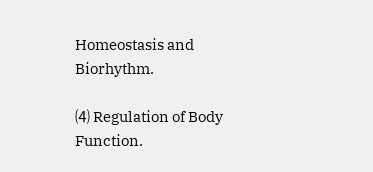Homeostasis and Biorhythm.

⑷ Regulation of Body Function.